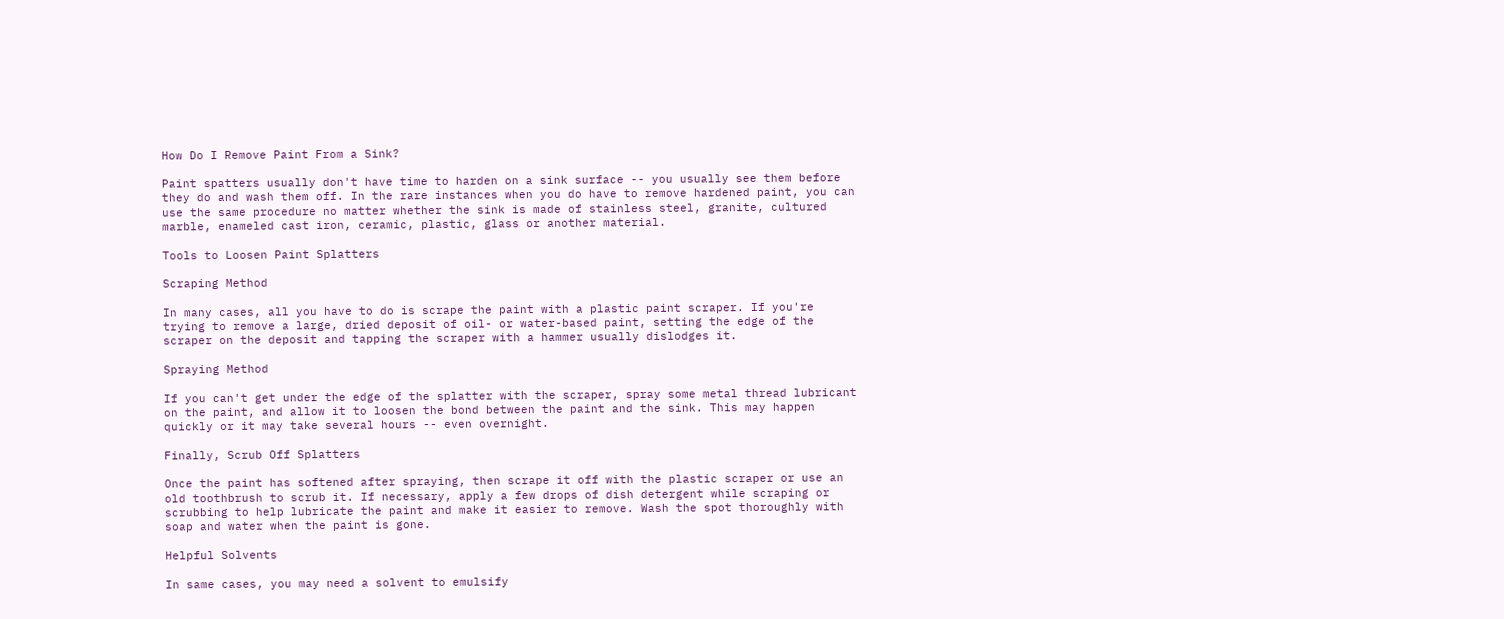How Do I Remove Paint From a Sink?

Paint spatters usually don't have time to harden on a sink surface -- you usually see them before they do and wash them off. In the rare instances when you do have to remove hardened paint, you can use the same procedure no matter whether the sink is made of stainless steel, granite, cultured marble, enameled cast iron, ceramic, plastic, glass or another material.

Tools to Loosen Paint Splatters

Scraping Method

In many cases, all you have to do is scrape the paint with a plastic paint scraper. If you're trying to remove a large, dried deposit of oil- or water-based paint, setting the edge of the scraper on the deposit and tapping the scraper with a hammer usually dislodges it.

Spraying Method

If you can't get under the edge of the splatter with the scraper, spray some metal thread lubricant on the paint, and allow it to loosen the bond between the paint and the sink. This may happen quickly or it may take several hours -- even overnight.

Finally, Scrub Off Splatters

Once the paint has softened after spraying, then scrape it off with the plastic scraper or use an old toothbrush to scrub it. If necessary, apply a few drops of dish detergent while scraping or scrubbing to help lubricate the paint and make it easier to remove. Wash the spot thoroughly with soap and water when the paint is gone.

Helpful Solvents

In same cases, you may need a solvent to emulsify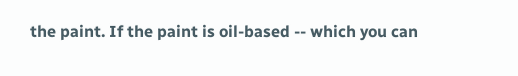the paint. If the paint is oil-based -- which you can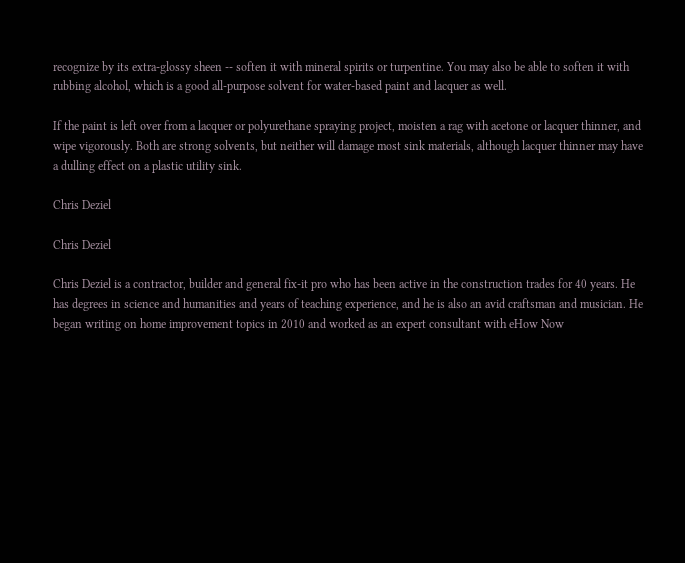recognize by its extra-glossy sheen -- soften it with mineral spirits or turpentine. You may also be able to soften it with rubbing alcohol, which is a good all-purpose solvent for water-based paint and lacquer as well.

If the paint is left over from a lacquer or polyurethane spraying project, moisten a rag with acetone or lacquer thinner, and wipe vigorously. Both are strong solvents, but neither will damage most sink materials, although lacquer thinner may have a dulling effect on a plastic utility sink.

Chris Deziel

Chris Deziel

Chris Deziel is a contractor, builder and general fix-it pro who has been active in the construction trades for 40 years. He has degrees in science and humanities and years of teaching experience, and he is also an avid craftsman and musician. He began writing on home improvement topics in 2010 and worked as an expert consultant with eHow Now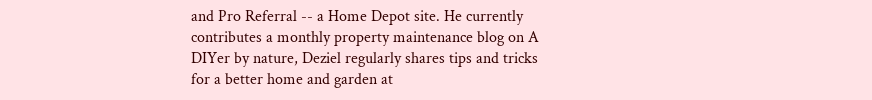and Pro Referral -- a Home Depot site. He currently contributes a monthly property maintenance blog on A DIYer by nature, Deziel regularly shares tips and tricks for a better home and garden at